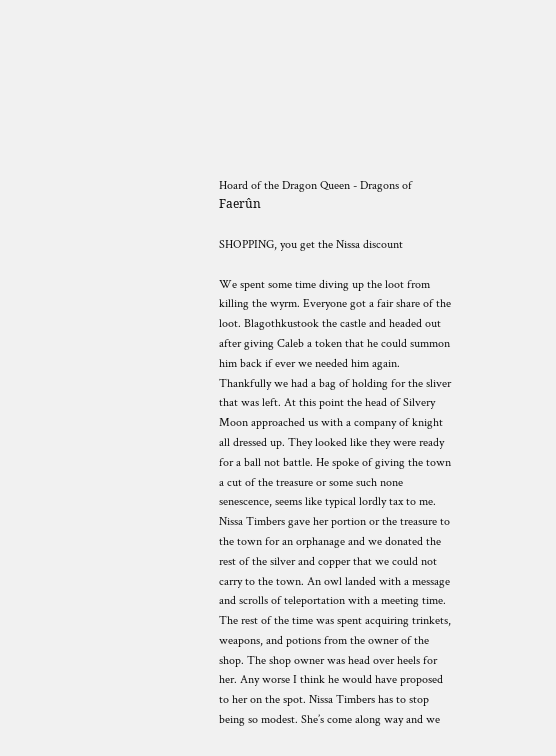Hoard of the Dragon Queen - Dragons of Faerûn

SHOPPING, you get the Nissa discount

We spent some time diving up the loot from killing the wyrm. Everyone got a fair share of the loot. Blagothkustook the castle and headed out after giving Caleb a token that he could summon him back if ever we needed him again. Thankfully we had a bag of holding for the sliver that was left. At this point the head of Silvery Moon approached us with a company of knight all dressed up. They looked like they were ready for a ball not battle. He spoke of giving the town a cut of the treasure or some such none senescence, seems like typical lordly tax to me. Nissa Timbers gave her portion or the treasure to the town for an orphanage and we donated the rest of the silver and copper that we could not carry to the town. An owl landed with a message and scrolls of teleportation with a meeting time.
The rest of the time was spent acquiring trinkets, weapons, and potions from the owner of the shop. The shop owner was head over heels for her. Any worse I think he would have proposed to her on the spot. Nissa Timbers has to stop being so modest. She’s come along way and we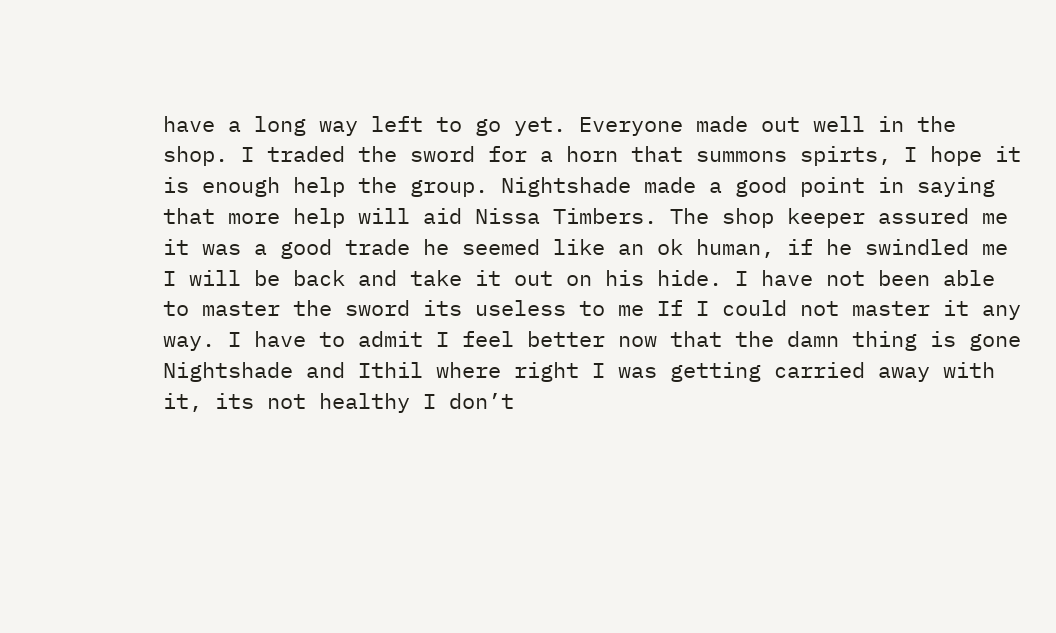have a long way left to go yet. Everyone made out well in the shop. I traded the sword for a horn that summons spirts, I hope it is enough help the group. Nightshade made a good point in saying that more help will aid Nissa Timbers. The shop keeper assured me it was a good trade he seemed like an ok human, if he swindled me I will be back and take it out on his hide. I have not been able to master the sword its useless to me If I could not master it any way. I have to admit I feel better now that the damn thing is gone Nightshade and Ithil where right I was getting carried away with it, its not healthy I don’t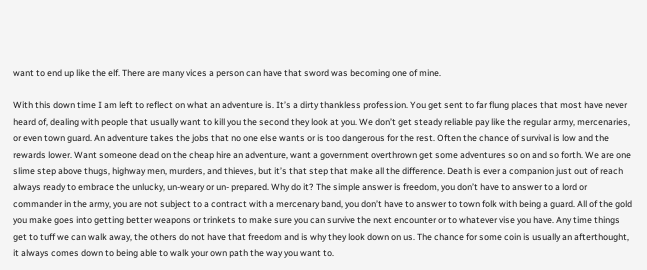want to end up like the elf. There are many vices a person can have that sword was becoming one of mine.

With this down time I am left to reflect on what an adventure is. It’s a dirty thankless profession. You get sent to far flung places that most have never heard of, dealing with people that usually want to kill you the second they look at you. We don’t get steady reliable pay like the regular army, mercenaries, or even town guard. An adventure takes the jobs that no one else wants or is too dangerous for the rest. Often the chance of survival is low and the rewards lower. Want someone dead on the cheap hire an adventure, want a government overthrown get some adventures so on and so forth. We are one slime step above thugs, highway men, murders, and thieves, but it’s that step that make all the difference. Death is ever a companion just out of reach always ready to embrace the unlucky, un-weary or un- prepared. Why do it? The simple answer is freedom, you don’t have to answer to a lord or commander in the army, you are not subject to a contract with a mercenary band, you don’t have to answer to town folk with being a guard. All of the gold you make goes into getting better weapons or trinkets to make sure you can survive the next encounter or to whatever vise you have. Any time things get to tuff we can walk away, the others do not have that freedom and is why they look down on us. The chance for some coin is usually an afterthought, it always comes down to being able to walk your own path the way you want to.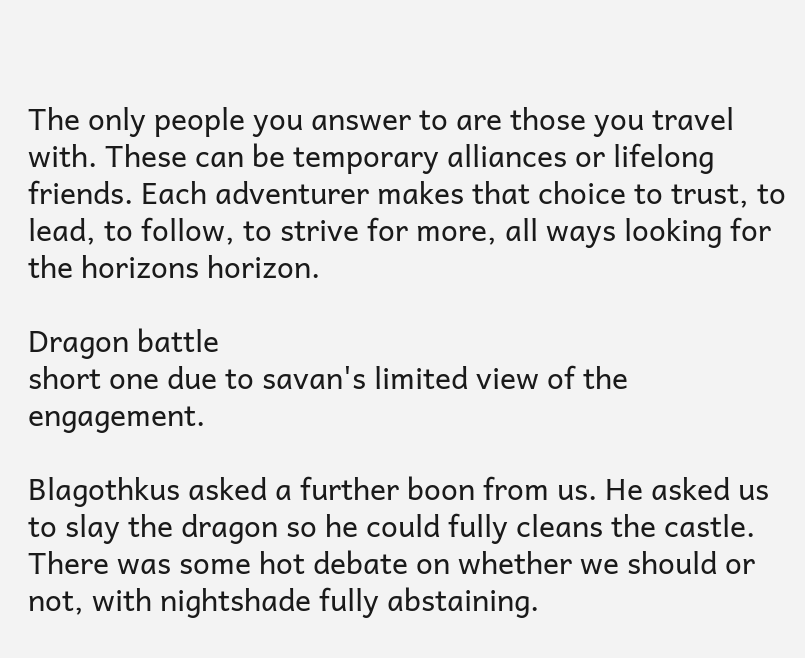The only people you answer to are those you travel with. These can be temporary alliances or lifelong friends. Each adventurer makes that choice to trust, to lead, to follow, to strive for more, all ways looking for the horizons horizon.

Dragon battle
short one due to savan's limited view of the engagement.

Blagothkus asked a further boon from us. He asked us to slay the dragon so he could fully cleans the castle. There was some hot debate on whether we should or not, with nightshade fully abstaining.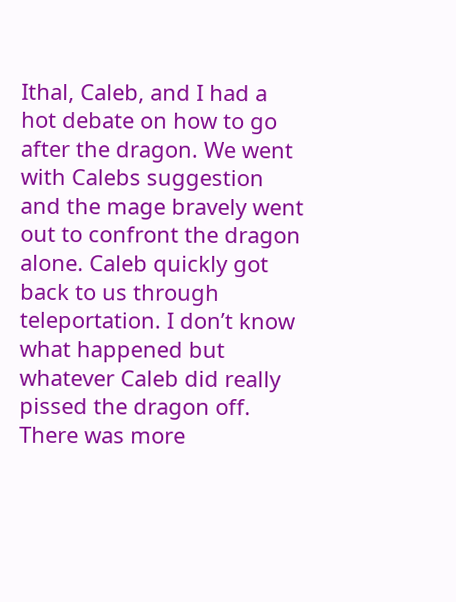Ithal, Caleb, and I had a hot debate on how to go after the dragon. We went with Calebs suggestion and the mage bravely went out to confront the dragon alone. Caleb quickly got back to us through teleportation. I don’t know what happened but whatever Caleb did really pissed the dragon off. There was more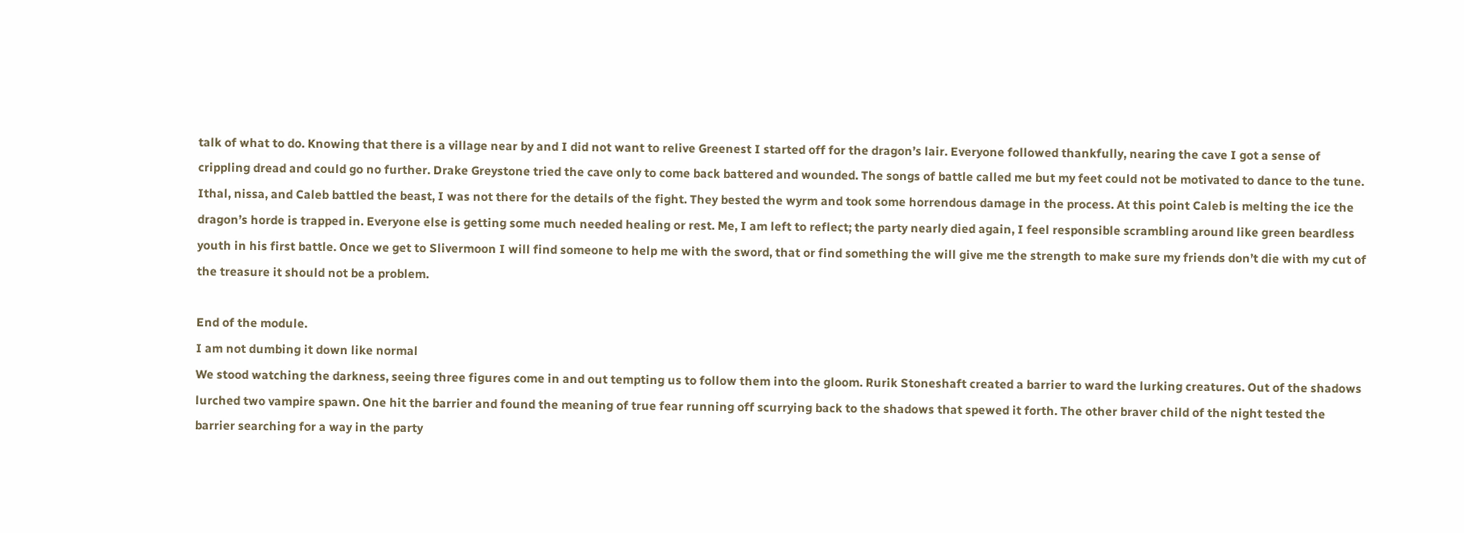talk of what to do. Knowing that there is a village near by and I did not want to relive Greenest I started off for the dragon’s lair. Everyone followed thankfully, nearing the cave I got a sense of crippling dread and could go no further. Drake Greystone tried the cave only to come back battered and wounded. The songs of battle called me but my feet could not be motivated to dance to the tune. Ithal, nissa, and Caleb battled the beast, I was not there for the details of the fight. They bested the wyrm and took some horrendous damage in the process. At this point Caleb is melting the ice the dragon’s horde is trapped in. Everyone else is getting some much needed healing or rest. Me, I am left to reflect; the party nearly died again, I feel responsible scrambling around like green beardless youth in his first battle. Once we get to Slivermoon I will find someone to help me with the sword, that or find something the will give me the strength to make sure my friends don’t die with my cut of the treasure it should not be a problem.

End of the module.
I am not dumbing it down like normal
We stood watching the darkness, seeing three figures come in and out tempting us to follow them into the gloom. Rurik Stoneshaft created a barrier to ward the lurking creatures. Out of the shadows lurched two vampire spawn. One hit the barrier and found the meaning of true fear running off scurrying back to the shadows that spewed it forth. The other braver child of the night tested the barrier searching for a way in the party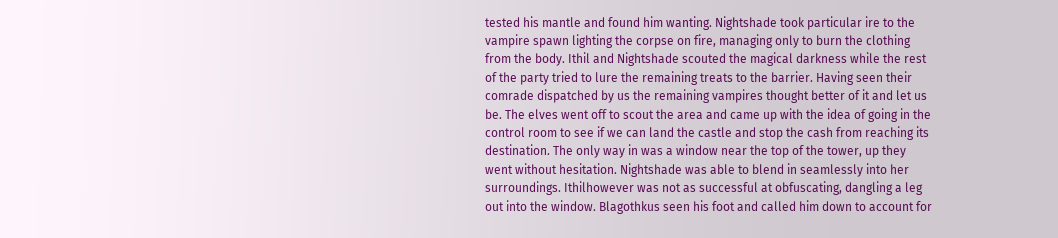tested his mantle and found him wanting. Nightshade took particular ire to the vampire spawn lighting the corpse on fire, managing only to burn the clothing from the body. Ithil and Nightshade scouted the magical darkness while the rest of the party tried to lure the remaining treats to the barrier. Having seen their comrade dispatched by us the remaining vampires thought better of it and let us be. The elves went off to scout the area and came up with the idea of going in the control room to see if we can land the castle and stop the cash from reaching its destination. The only way in was a window near the top of the tower, up they went without hesitation. Nightshade was able to blend in seamlessly into her surroundings. Ithilhowever was not as successful at obfuscating, dangling a leg out into the window. Blagothkus seen his foot and called him down to account for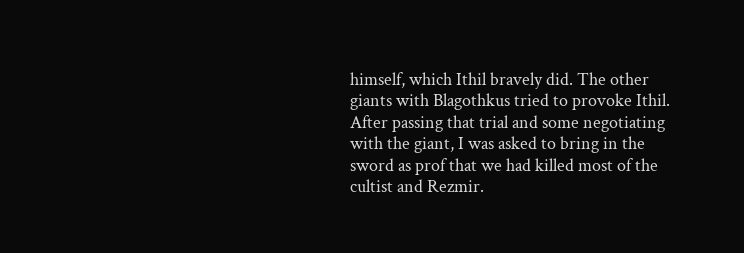himself, which Ithil bravely did. The other giants with Blagothkus tried to provoke Ithil. After passing that trial and some negotiating with the giant, I was asked to bring in the sword as prof that we had killed most of the cultist and Rezmir.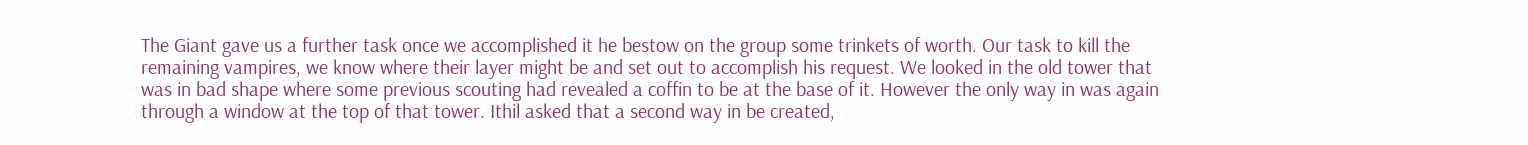The Giant gave us a further task once we accomplished it he bestow on the group some trinkets of worth. Our task to kill the remaining vampires, we know where their layer might be and set out to accomplish his request. We looked in the old tower that was in bad shape where some previous scouting had revealed a coffin to be at the base of it. However the only way in was again through a window at the top of that tower. Ithil asked that a second way in be created,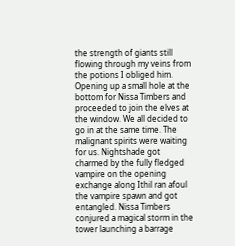the strength of giants still flowing through my veins from the potions I obliged him. Opening up a small hole at the bottom for Nissa Timbers and proceeded to join the elves at the window. We all decided to go in at the same time. The malignant spirits were waiting for us. Nightshade got charmed by the fully fledged vampire on the opening exchange along Ithil ran afoul the vampire spawn and got entangled. Nissa Timbers conjured a magical storm in the tower launching a barrage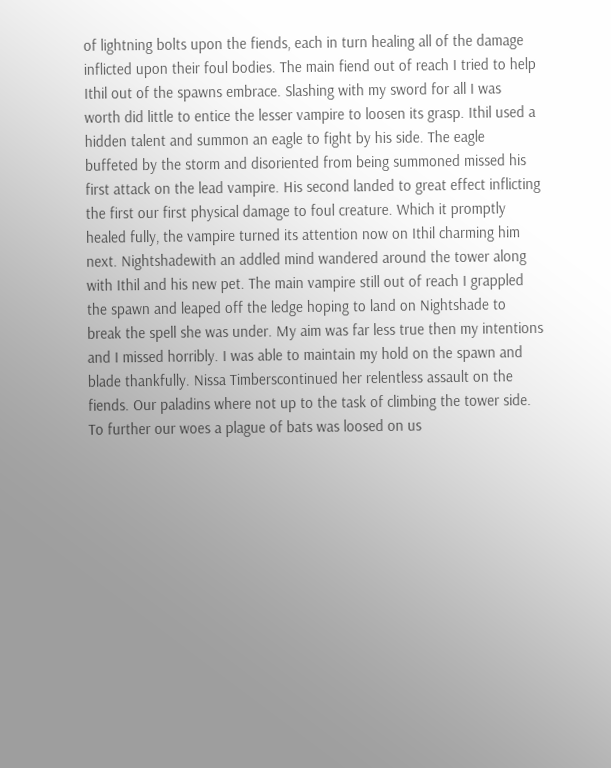of lightning bolts upon the fiends, each in turn healing all of the damage inflicted upon their foul bodies. The main fiend out of reach I tried to help Ithil out of the spawns embrace. Slashing with my sword for all I was worth did little to entice the lesser vampire to loosen its grasp. Ithil used a hidden talent and summon an eagle to fight by his side. The eagle buffeted by the storm and disoriented from being summoned missed his first attack on the lead vampire. His second landed to great effect inflicting the first our first physical damage to foul creature. Which it promptly healed fully, the vampire turned its attention now on Ithil charming him next. Nightshadewith an addled mind wandered around the tower along with Ithil and his new pet. The main vampire still out of reach I grappled the spawn and leaped off the ledge hoping to land on Nightshade to break the spell she was under. My aim was far less true then my intentions and I missed horribly. I was able to maintain my hold on the spawn and blade thankfully. Nissa Timberscontinued her relentless assault on the fiends. Our paladins where not up to the task of climbing the tower side. To further our woes a plague of bats was loosed on us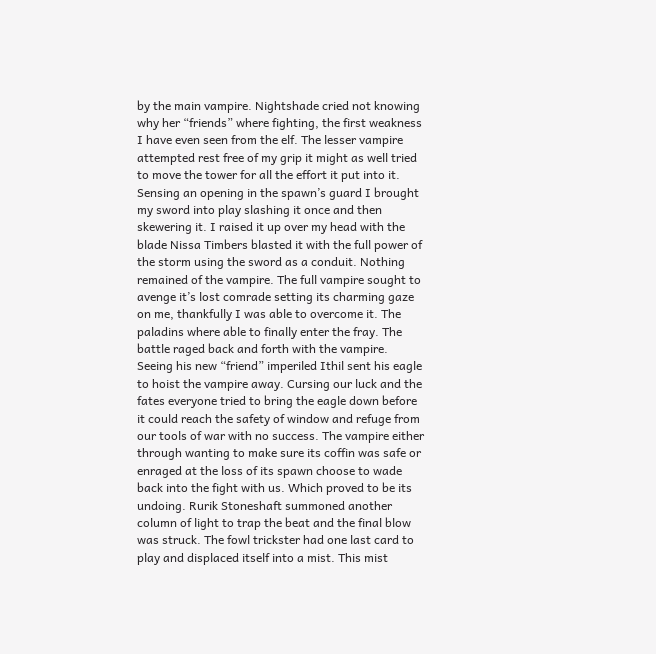by the main vampire. Nightshade cried not knowing why her “friends” where fighting, the first weakness I have even seen from the elf. The lesser vampire attempted rest free of my grip it might as well tried to move the tower for all the effort it put into it. Sensing an opening in the spawn’s guard I brought my sword into play slashing it once and then skewering it. I raised it up over my head with the blade Nissa Timbers blasted it with the full power of the storm using the sword as a conduit. Nothing remained of the vampire. The full vampire sought to avenge it’s lost comrade setting its charming gaze on me, thankfully I was able to overcome it. The paladins where able to finally enter the fray. The battle raged back and forth with the vampire. Seeing his new “friend” imperiled Ithil sent his eagle to hoist the vampire away. Cursing our luck and the fates everyone tried to bring the eagle down before it could reach the safety of window and refuge from our tools of war with no success. The vampire either through wanting to make sure its coffin was safe or enraged at the loss of its spawn choose to wade back into the fight with us. Which proved to be its undoing. Rurik Stoneshaft summoned another column of light to trap the beat and the final blow was struck. The fowl trickster had one last card to play and displaced itself into a mist. This mist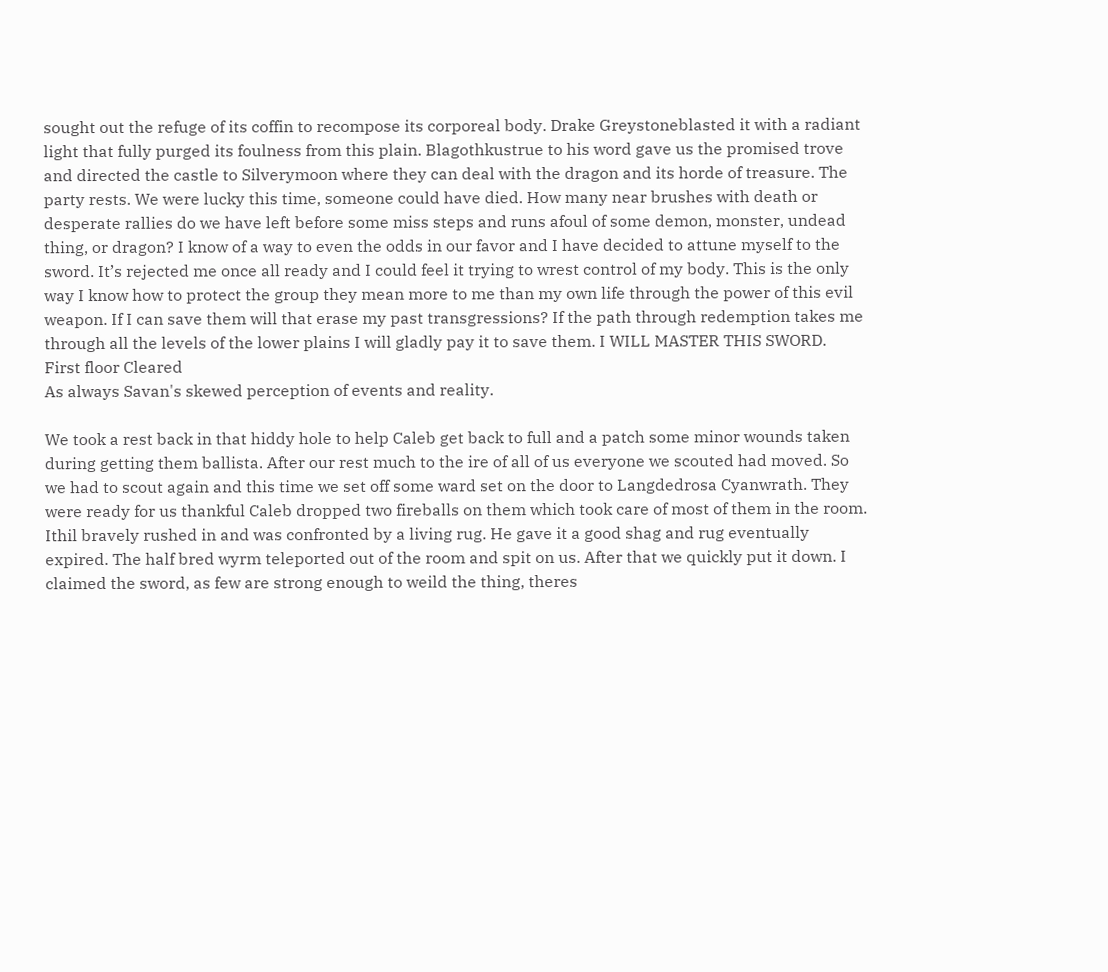sought out the refuge of its coffin to recompose its corporeal body. Drake Greystoneblasted it with a radiant light that fully purged its foulness from this plain. Blagothkustrue to his word gave us the promised trove and directed the castle to Silverymoon where they can deal with the dragon and its horde of treasure. The party rests. We were lucky this time, someone could have died. How many near brushes with death or desperate rallies do we have left before some miss steps and runs afoul of some demon, monster, undead thing, or dragon? I know of a way to even the odds in our favor and I have decided to attune myself to the sword. It’s rejected me once all ready and I could feel it trying to wrest control of my body. This is the only way I know how to protect the group they mean more to me than my own life through the power of this evil weapon. If I can save them will that erase my past transgressions? If the path through redemption takes me through all the levels of the lower plains I will gladly pay it to save them. I WILL MASTER THIS SWORD.
First floor Cleared
As always Savan's skewed perception of events and reality.

We took a rest back in that hiddy hole to help Caleb get back to full and a patch some minor wounds taken during getting them ballista. After our rest much to the ire of all of us everyone we scouted had moved. So we had to scout again and this time we set off some ward set on the door to Langdedrosa Cyanwrath. They were ready for us thankful Caleb dropped two fireballs on them which took care of most of them in the room. Ithil bravely rushed in and was confronted by a living rug. He gave it a good shag and rug eventually expired. The half bred wyrm teleported out of the room and spit on us. After that we quickly put it down. I claimed the sword, as few are strong enough to weild the thing, theres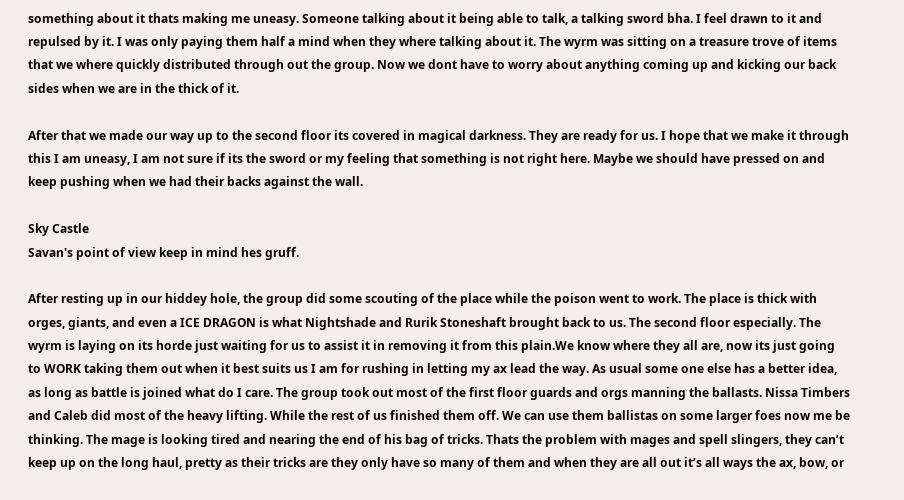something about it thats making me uneasy. Someone talking about it being able to talk, a talking sword bha. I feel drawn to it and repulsed by it. I was only paying them half a mind when they where talking about it. The wyrm was sitting on a treasure trove of items that we where quickly distributed through out the group. Now we dont have to worry about anything coming up and kicking our back sides when we are in the thick of it.

After that we made our way up to the second floor its covered in magical darkness. They are ready for us. I hope that we make it through this I am uneasy, I am not sure if its the sword or my feeling that something is not right here. Maybe we should have pressed on and keep pushing when we had their backs against the wall.

Sky Castle
Savan's point of view keep in mind hes gruff.

After resting up in our hiddey hole, the group did some scouting of the place while the poison went to work. The place is thick with orges, giants, and even a ICE DRAGON is what Nightshade and Rurik Stoneshaft brought back to us. The second floor especially. The wyrm is laying on its horde just waiting for us to assist it in removing it from this plain.We know where they all are, now its just going to WORK taking them out when it best suits us I am for rushing in letting my ax lead the way. As usual some one else has a better idea, as long as battle is joined what do I care. The group took out most of the first floor guards and orgs manning the ballasts. Nissa Timbers and Caleb did most of the heavy lifting. While the rest of us finished them off. We can use them ballistas on some larger foes now me be thinking. The mage is looking tired and nearing the end of his bag of tricks. Thats the problem with mages and spell slingers, they can’t keep up on the long haul, pretty as their tricks are they only have so many of them and when they are all out it’s all ways the ax, bow, or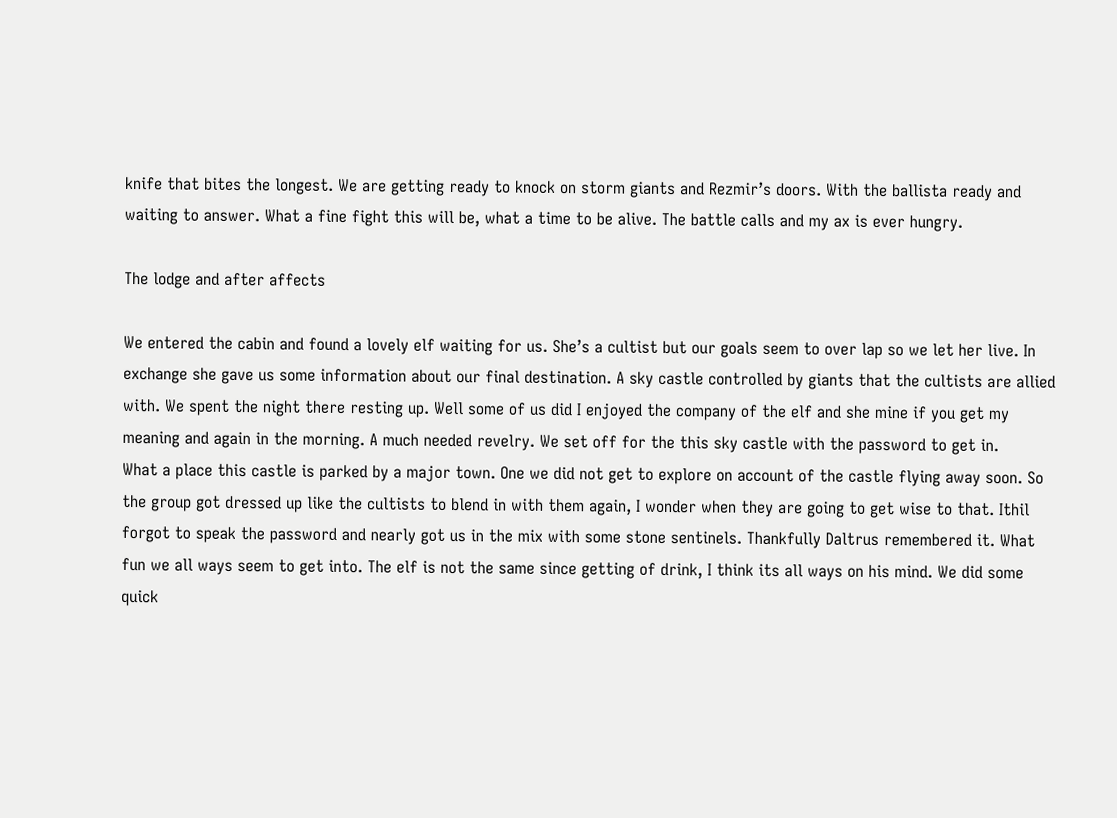knife that bites the longest. We are getting ready to knock on storm giants and Rezmir’s doors. With the ballista ready and waiting to answer. What a fine fight this will be, what a time to be alive. The battle calls and my ax is ever hungry.

The lodge and after affects

We entered the cabin and found a lovely elf waiting for us. She’s a cultist but our goals seem to over lap so we let her live. In exchange she gave us some information about our final destination. A sky castle controlled by giants that the cultists are allied with. We spent the night there resting up. Well some of us did I enjoyed the company of the elf and she mine if you get my meaning and again in the morning. A much needed revelry. We set off for the this sky castle with the password to get in.
What a place this castle is parked by a major town. One we did not get to explore on account of the castle flying away soon. So the group got dressed up like the cultists to blend in with them again, I wonder when they are going to get wise to that. Ithil forgot to speak the password and nearly got us in the mix with some stone sentinels. Thankfully Daltrus remembered it. What fun we all ways seem to get into. The elf is not the same since getting of drink, I think its all ways on his mind. We did some quick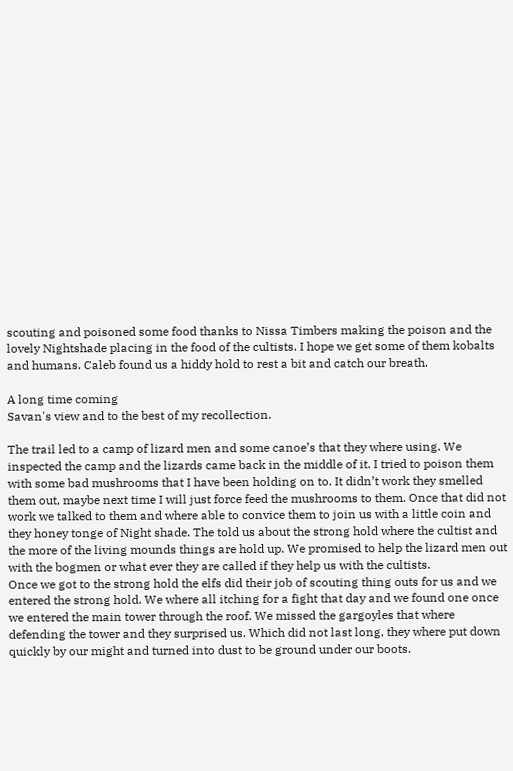scouting and poisoned some food thanks to Nissa Timbers making the poison and the lovely Nightshade placing in the food of the cultists. I hope we get some of them kobalts and humans. Caleb found us a hiddy hold to rest a bit and catch our breath.

A long time coming
Savan's view and to the best of my recollection.

The trail led to a camp of lizard men and some canoe’s that they where using. We inspected the camp and the lizards came back in the middle of it. I tried to poison them with some bad mushrooms that I have been holding on to. It didn’t work they smelled them out, maybe next time I will just force feed the mushrooms to them. Once that did not work we talked to them and where able to convice them to join us with a little coin and they honey tonge of Night shade. The told us about the strong hold where the cultist and the more of the living mounds things are hold up. We promised to help the lizard men out with the bogmen or what ever they are called if they help us with the cultists.
Once we got to the strong hold the elfs did their job of scouting thing outs for us and we entered the strong hold. We where all itching for a fight that day and we found one once we entered the main tower through the roof. We missed the gargoyles that where defending the tower and they surprised us. Which did not last long, they where put down quickly by our might and turned into dust to be ground under our boots.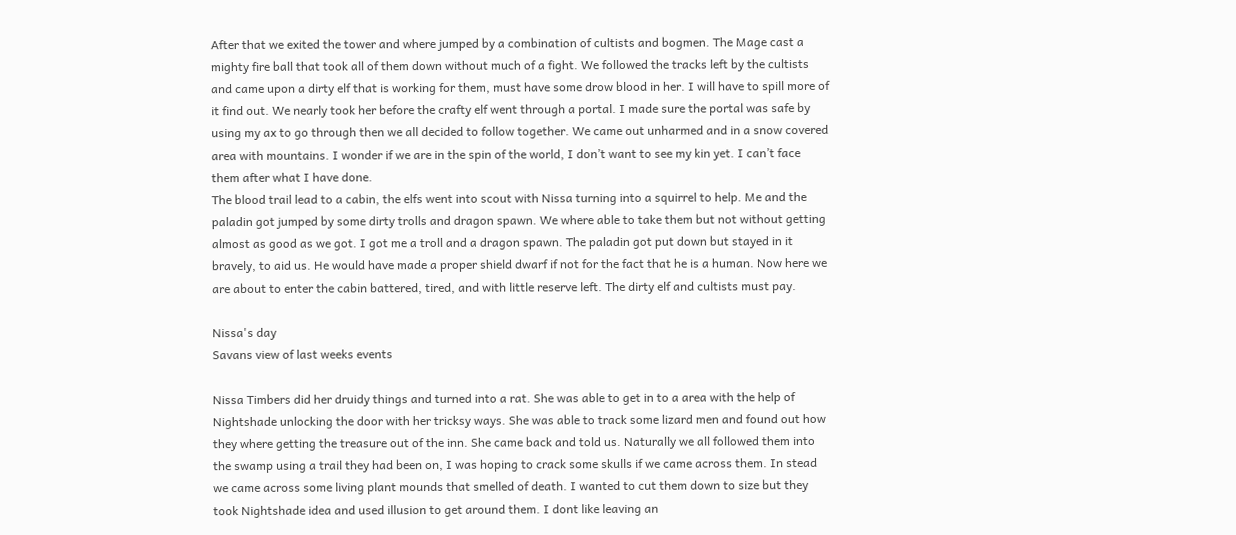After that we exited the tower and where jumped by a combination of cultists and bogmen. The Mage cast a mighty fire ball that took all of them down without much of a fight. We followed the tracks left by the cultists and came upon a dirty elf that is working for them, must have some drow blood in her. I will have to spill more of it find out. We nearly took her before the crafty elf went through a portal. I made sure the portal was safe by using my ax to go through then we all decided to follow together. We came out unharmed and in a snow covered area with mountains. I wonder if we are in the spin of the world, I don’t want to see my kin yet. I can’t face them after what I have done.
The blood trail lead to a cabin, the elfs went into scout with Nissa turning into a squirrel to help. Me and the paladin got jumped by some dirty trolls and dragon spawn. We where able to take them but not without getting almost as good as we got. I got me a troll and a dragon spawn. The paladin got put down but stayed in it bravely, to aid us. He would have made a proper shield dwarf if not for the fact that he is a human. Now here we are about to enter the cabin battered, tired, and with little reserve left. The dirty elf and cultists must pay.

Nissa's day
Savans view of last weeks events

Nissa Timbers did her druidy things and turned into a rat. She was able to get in to a area with the help of Nightshade unlocking the door with her tricksy ways. She was able to track some lizard men and found out how they where getting the treasure out of the inn. She came back and told us. Naturally we all followed them into the swamp using a trail they had been on, I was hoping to crack some skulls if we came across them. In stead we came across some living plant mounds that smelled of death. I wanted to cut them down to size but they took Nightshade idea and used illusion to get around them. I dont like leaving an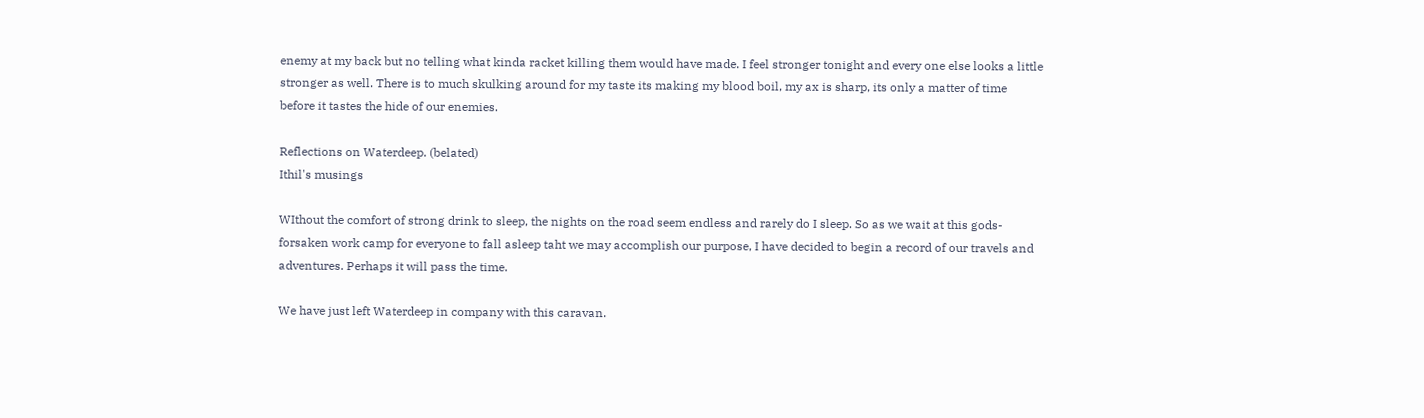enemy at my back but no telling what kinda racket killing them would have made. I feel stronger tonight and every one else looks a little stronger as well. There is to much skulking around for my taste its making my blood boil, my ax is sharp, its only a matter of time before it tastes the hide of our enemies.

Reflections on Waterdeep. (belated)
Ithil's musings

WIthout the comfort of strong drink to sleep, the nights on the road seem endless and rarely do I sleep. So as we wait at this gods-forsaken work camp for everyone to fall asleep taht we may accomplish our purpose, I have decided to begin a record of our travels and adventures. Perhaps it will pass the time.

We have just left Waterdeep in company with this caravan.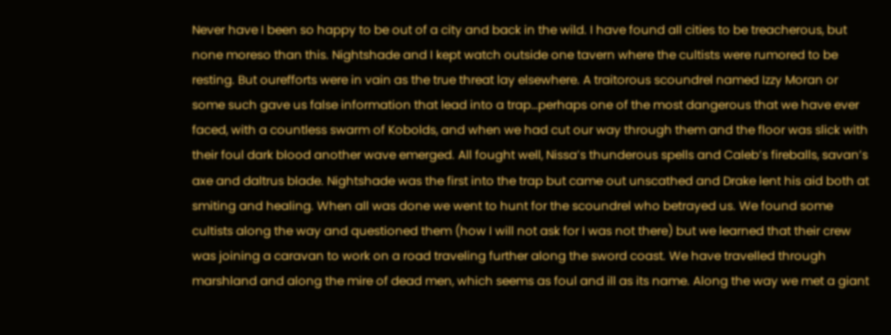Never have I been so happy to be out of a city and back in the wild. I have found all cities to be treacherous, but none moreso than this. Nightshade and I kept watch outside one tavern where the cultists were rumored to be resting. But ourefforts were in vain as the true threat lay elsewhere. A traitorous scoundrel named Izzy Moran or some such gave us false information that lead into a trap…perhaps one of the most dangerous that we have ever faced, with a countless swarm of Kobolds, and when we had cut our way through them and the floor was slick with their foul dark blood another wave emerged. All fought well, Nissa’s thunderous spells and Caleb’s fireballs, savan’s axe and daltrus blade. Nightshade was the first into the trap but came out unscathed and Drake lent his aid both at smiting and healing. When all was done we went to hunt for the scoundrel who betrayed us. We found some cultists along the way and questioned them (how I will not ask for I was not there) but we learned that their crew was joining a caravan to work on a road traveling further along the sword coast. We have travelled through marshland and along the mire of dead men, which seems as foul and ill as its name. Along the way we met a giant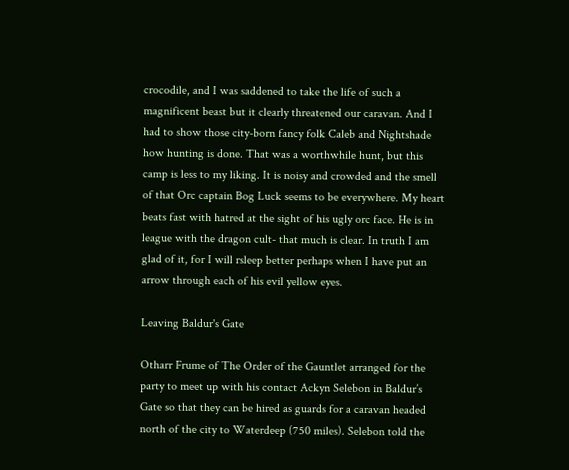crocodile, and I was saddened to take the life of such a magnificent beast but it clearly threatened our caravan. And I had to show those city-born fancy folk Caleb and Nightshade how hunting is done. That was a worthwhile hunt, but this camp is less to my liking. It is noisy and crowded and the smell of that Orc captain Bog Luck seems to be everywhere. My heart beats fast with hatred at the sight of his ugly orc face. He is in league with the dragon cult- that much is clear. In truth I am glad of it, for I will rsleep better perhaps when I have put an arrow through each of his evil yellow eyes.

Leaving Baldur's Gate

Otharr Frume of The Order of the Gauntlet arranged for the party to meet up with his contact Ackyn Selebon in Baldur’s Gate so that they can be hired as guards for a caravan headed north of the city to Waterdeep (750 miles). Selebon told the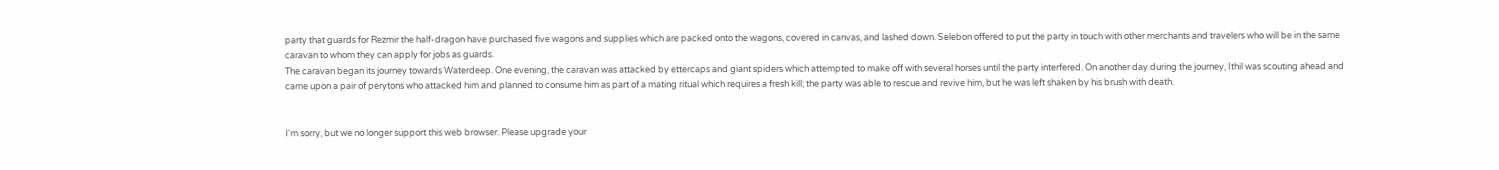party that guards for Rezmir the half-dragon have purchased five wagons and supplies which are packed onto the wagons, covered in canvas, and lashed down. Selebon offered to put the party in touch with other merchants and travelers who will be in the same caravan to whom they can apply for jobs as guards.
The caravan began its journey towards Waterdeep. One evening, the caravan was attacked by ettercaps and giant spiders which attempted to make off with several horses until the party interfered. On another day during the journey, Ithil was scouting ahead and came upon a pair of perytons who attacked him and planned to consume him as part of a mating ritual which requires a fresh kill; the party was able to rescue and revive him, but he was left shaken by his brush with death.


I'm sorry, but we no longer support this web browser. Please upgrade your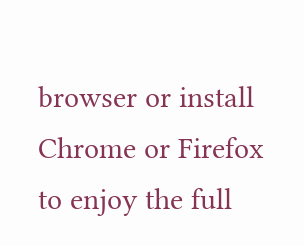browser or install Chrome or Firefox to enjoy the full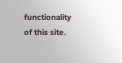functionality of this site.